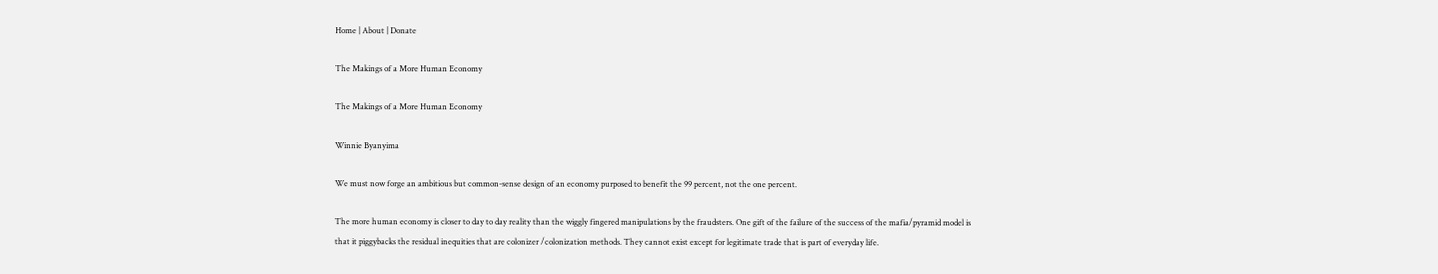Home | About | Donate

The Makings of a More Human Economy

The Makings of a More Human Economy

Winnie Byanyima

We must now forge an ambitious but common-sense design of an economy purposed to benefit the 99 percent, not the one percent.

The more human economy is closer to day to day reality than the wiggly fingered manipulations by the fraudsters. One gift of the failure of the success of the mafia/pyramid model is that it piggybacks the residual inequities that are colonizer /colonization methods. They cannot exist except for legitimate trade that is part of everyday life.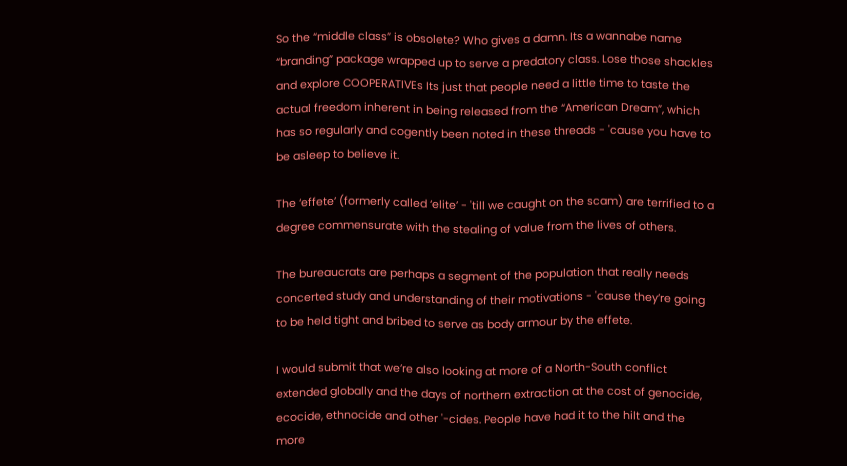So the “middle class” is obsolete? Who gives a damn. Its a wannabe name “branding” package wrapped up to serve a predatory class. Lose those shackles and explore COOPERATIVEs Its just that people need a little time to taste the actual freedom inherent in being released from the “American Dream”, which has so regularly and cogently been noted in these threads - 'cause you have to be asleep to believe it.

The ‘effete’ (formerly called ‘elite’ - 'till we caught on the scam) are terrified to a degree commensurate with the stealing of value from the lives of others.

The bureaucrats are perhaps a segment of the population that really needs concerted study and understanding of their motivations - 'cause they’re going to be held tight and bribed to serve as body armour by the effete.

I would submit that we’re also looking at more of a North-South conflict extended globally and the days of northern extraction at the cost of genocide, ecocide, ethnocide and other '-cides. People have had it to the hilt and the more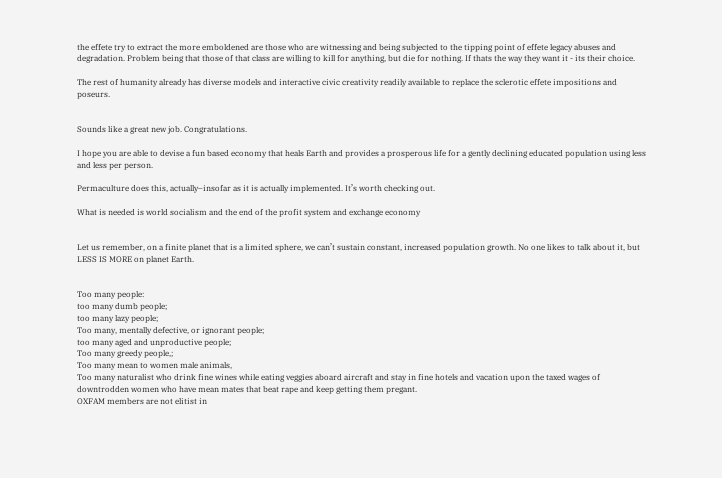the effete try to extract the more emboldened are those who are witnessing and being subjected to the tipping point of effete legacy abuses and degradation. Problem being that those of that class are willing to kill for anything, but die for nothing. If thats the way they want it - its their choice.

The rest of humanity already has diverse models and interactive civic creativity readily available to replace the sclerotic effete impositions and poseurs.


Sounds like a great new job. Congratulations.

I hope you are able to devise a fun based economy that heals Earth and provides a prosperous life for a gently declining educated population using less and less per person.

Permaculture does this, actually–insofar as it is actually implemented. It’s worth checking out.

What is needed is world socialism and the end of the profit system and exchange economy


Let us remember, on a finite planet that is a limited sphere, we can’t sustain constant, increased population growth. No one likes to talk about it, but LESS IS MORE on planet Earth.


Too many people:
too many dumb people;
too many lazy people;
Too many, mentally defective, or ignorant people;
too many aged and unproductive people;
Too many greedy people,;
Too many mean to women male animals,
Too many naturalist who drink fine wines while eating veggies aboard aircraft and stay in fine hotels and vacation upon the taxed wages of downtrodden women who have mean mates that beat rape and keep getting them pregant.
OXFAM members are not elitist in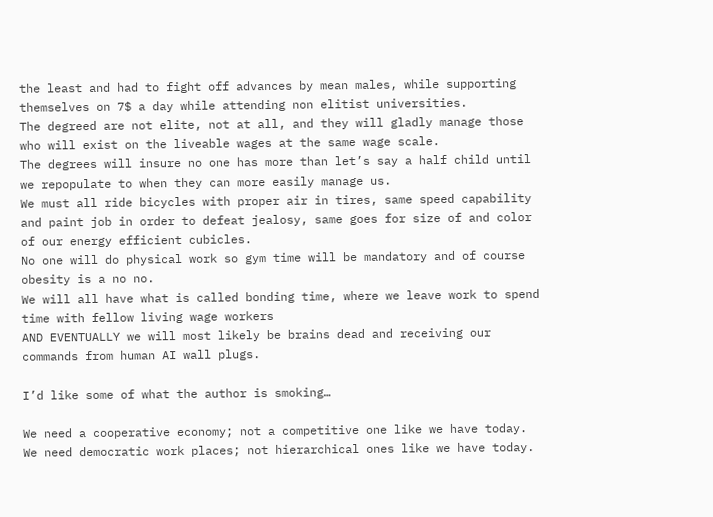the least and had to fight off advances by mean males, while supporting themselves on 7$ a day while attending non elitist universities.
The degreed are not elite, not at all, and they will gladly manage those who will exist on the liveable wages at the same wage scale.
The degrees will insure no one has more than let’s say a half child until we repopulate to when they can more easily manage us.
We must all ride bicycles with proper air in tires, same speed capability and paint job in order to defeat jealosy, same goes for size of and color of our energy efficient cubicles.
No one will do physical work so gym time will be mandatory and of course obesity is a no no.
We will all have what is called bonding time, where we leave work to spend time with fellow living wage workers
AND EVENTUALLY we will most likely be brains dead and receiving our commands from human AI wall plugs.

I’d like some of what the author is smoking…

We need a cooperative economy; not a competitive one like we have today.
We need democratic work places; not hierarchical ones like we have today.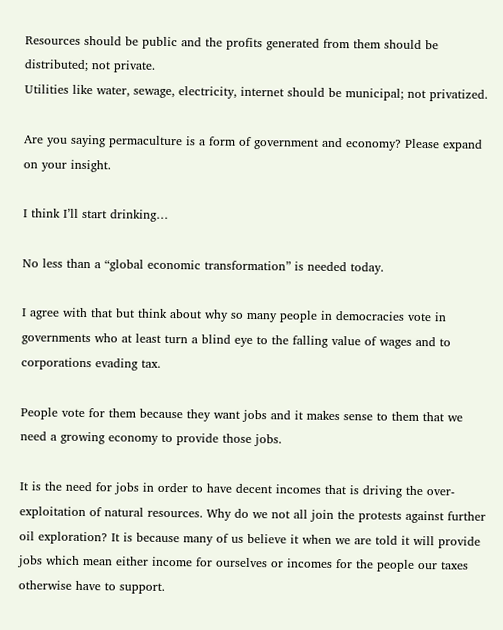Resources should be public and the profits generated from them should be distributed; not private.
Utilities like water, sewage, electricity, internet should be municipal; not privatized.

Are you saying permaculture is a form of government and economy? Please expand on your insight.

I think I’ll start drinking…

No less than a “global economic transformation” is needed today.

I agree with that but think about why so many people in democracies vote in governments who at least turn a blind eye to the falling value of wages and to corporations evading tax.

People vote for them because they want jobs and it makes sense to them that we need a growing economy to provide those jobs.

It is the need for jobs in order to have decent incomes that is driving the over-exploitation of natural resources. Why do we not all join the protests against further oil exploration? It is because many of us believe it when we are told it will provide jobs which mean either income for ourselves or incomes for the people our taxes otherwise have to support.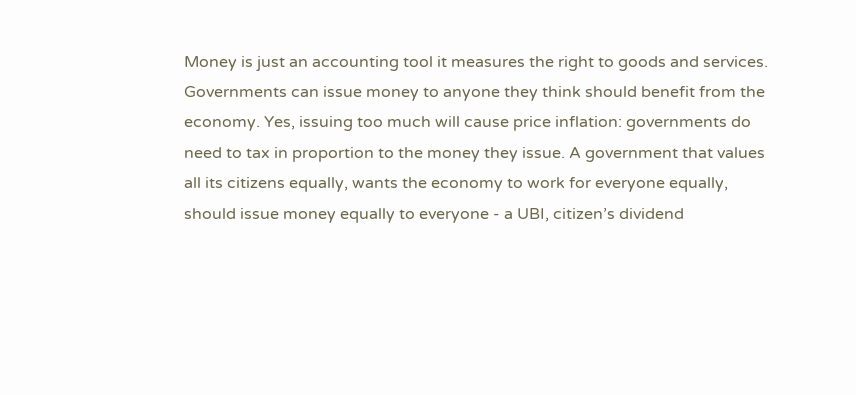Money is just an accounting tool it measures the right to goods and services. Governments can issue money to anyone they think should benefit from the economy. Yes, issuing too much will cause price inflation: governments do need to tax in proportion to the money they issue. A government that values all its citizens equally, wants the economy to work for everyone equally, should issue money equally to everyone - a UBI, citizen’s dividend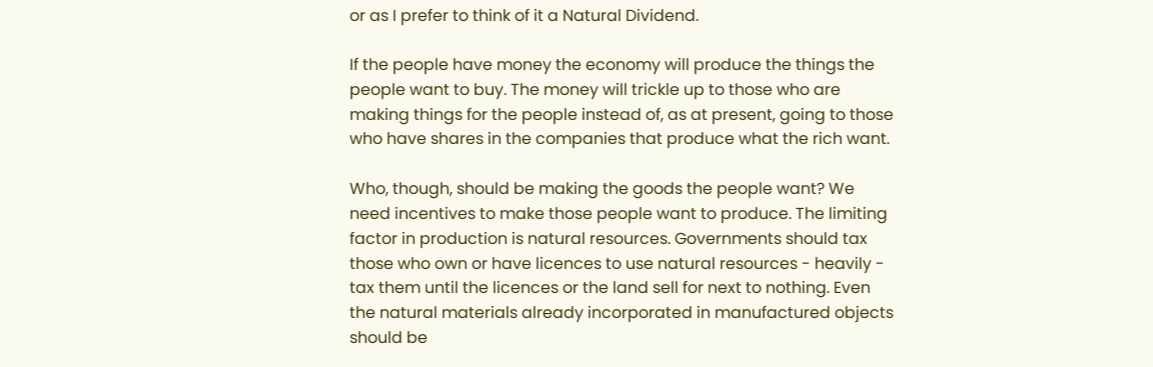or as I prefer to think of it a Natural Dividend.

If the people have money the economy will produce the things the people want to buy. The money will trickle up to those who are making things for the people instead of, as at present, going to those who have shares in the companies that produce what the rich want.

Who, though, should be making the goods the people want? We need incentives to make those people want to produce. The limiting factor in production is natural resources. Governments should tax those who own or have licences to use natural resources - heavily - tax them until the licences or the land sell for next to nothing. Even the natural materials already incorporated in manufactured objects should be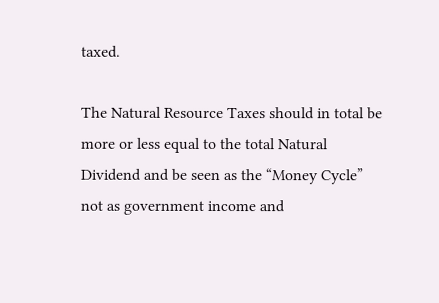taxed.

The Natural Resource Taxes should in total be more or less equal to the total Natural Dividend and be seen as the “Money Cycle” not as government income and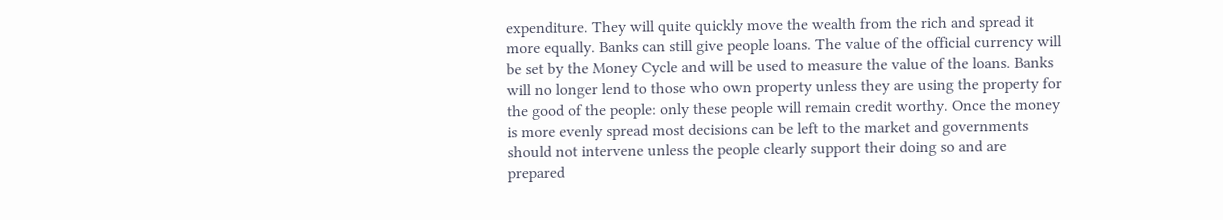expenditure. They will quite quickly move the wealth from the rich and spread it more equally. Banks can still give people loans. The value of the official currency will be set by the Money Cycle and will be used to measure the value of the loans. Banks will no longer lend to those who own property unless they are using the property for the good of the people: only these people will remain credit worthy. Once the money is more evenly spread most decisions can be left to the market and governments should not intervene unless the people clearly support their doing so and are prepared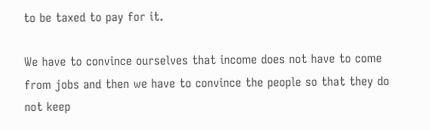to be taxed to pay for it.

We have to convince ourselves that income does not have to come from jobs and then we have to convince the people so that they do not keep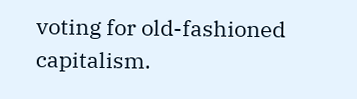voting for old-fashioned capitalism.